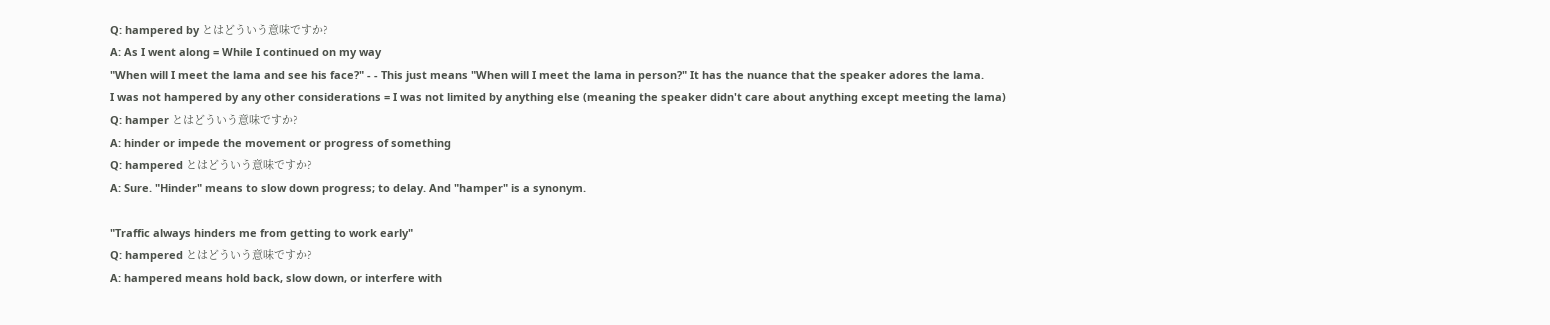Q: hampered by とはどういう意味ですか?
A: As I went along = While I continued on my way
"When will I meet the lama and see his face?" - - This just means "When will I meet the lama in person?" It has the nuance that the speaker adores the lama.
I was not hampered by any other considerations = I was not limited by anything else (meaning the speaker didn't care about anything except meeting the lama)
Q: hamper とはどういう意味ですか?
A: hinder or impede the movement or progress of something
Q: hampered とはどういう意味ですか?
A: Sure. "Hinder" means to slow down progress; to delay. And "hamper" is a synonym.

"Traffic always hinders me from getting to work early"
Q: hampered とはどういう意味ですか?
A: hampered means hold back, slow down, or interfere with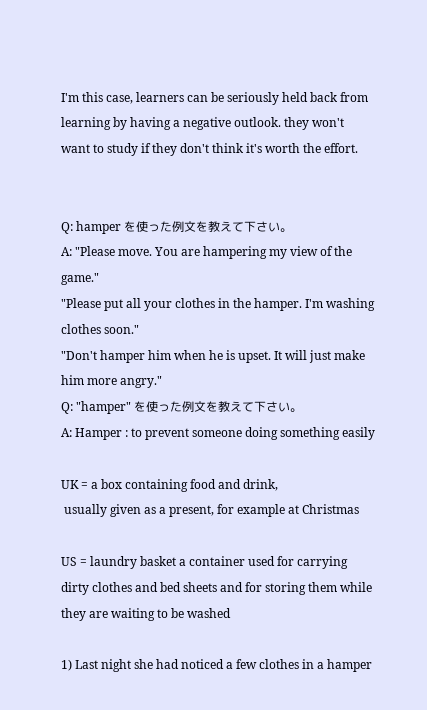I'm this case, learners can be seriously held back from learning by having a negative outlook. they won't want to study if they don't think it's worth the effort.


Q: hamper を使った例文を教えて下さい。
A: "Please move. You are hampering my view of the game."
"Please put all your clothes in the hamper. I'm washing clothes soon."
"Don't hamper him when he is upset. It will just make him more angry."
Q: "hamper" を使った例文を教えて下さい。
A: Hamper : to prevent someone doing something easily

UK = a box containing food and drink,
 usually given as a present, for example at Christmas

US = laundry basket a container used for carrying dirty clothes and bed sheets and for storing them while they are waiting to be washed

1) Last night she had noticed a few clothes in a hamper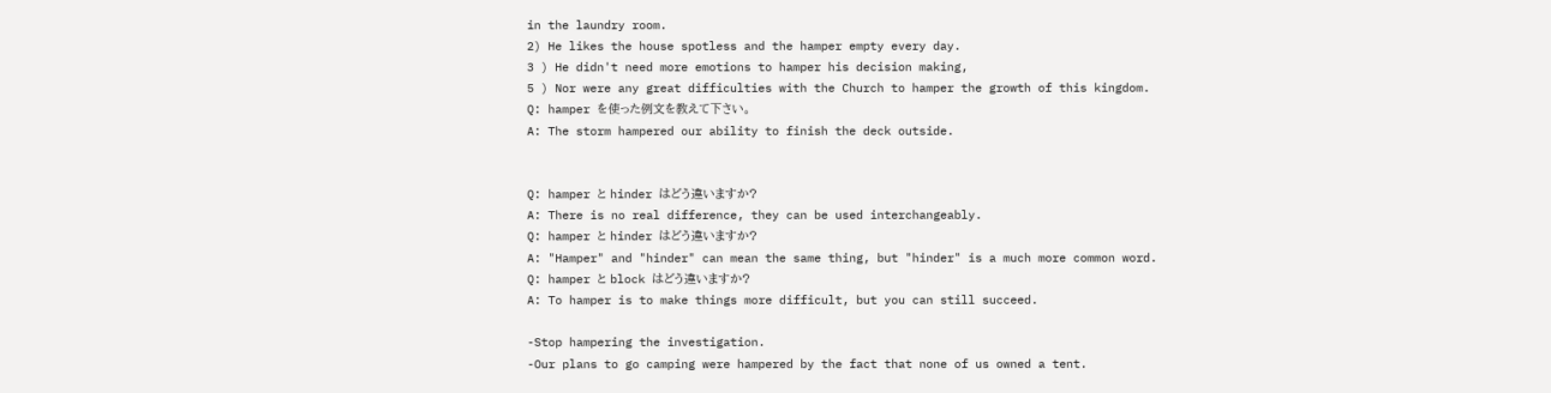in the laundry room.
2) He likes the house spotless and the hamper empty every day.
3 ) He didn't need more emotions to hamper his decision making,
5 ) Nor were any great difficulties with the Church to hamper the growth of this kingdom.
Q: hamper を使った例文を教えて下さい。
A: The storm hampered our ability to finish the deck outside.


Q: hamper と hinder はどう違いますか?
A: There is no real difference, they can be used interchangeably.
Q: hamper と hinder はどう違いますか?
A: "Hamper" and "hinder" can mean the same thing, but "hinder" is a much more common word.
Q: hamper と block はどう違いますか?
A: To hamper is to make things more difficult, but you can still succeed.

-Stop hampering the investigation.
-Our plans to go camping were hampered by the fact that none of us owned a tent.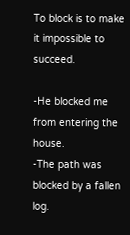To block is to make it impossible to succeed.

-He blocked me from entering the house.
-The path was blocked by a fallen log.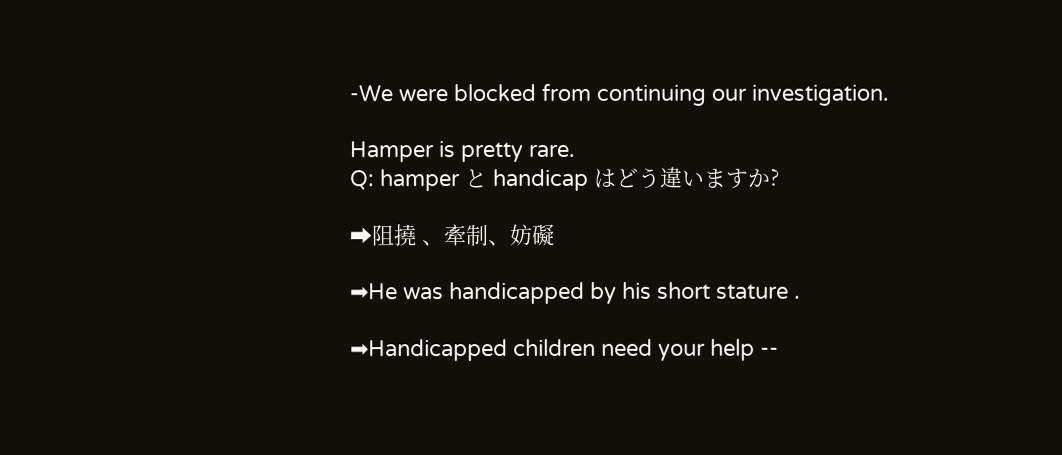-We were blocked from continuing our investigation.

Hamper is pretty rare.
Q: hamper と handicap はどう違いますか?

➡阻撓 、牽制、妨礙

➡He was handicapped by his short stature .

➡Handicapped children need your help --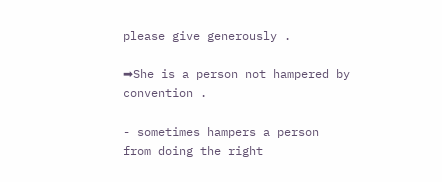please give generously .

➡She is a person not hampered by convention .

- sometimes hampers a person from doing the right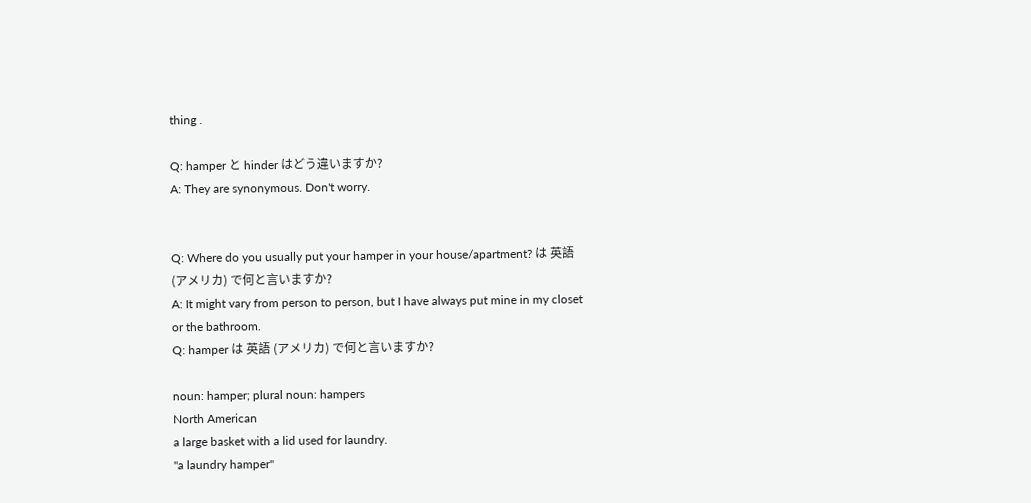thing .

Q: hamper と hinder はどう違いますか?
A: They are synonymous. Don't worry.


Q: Where do you usually put your hamper in your house/apartment? は 英語 (アメリカ) で何と言いますか?
A: It might vary from person to person, but I have always put mine in my closet or the bathroom.
Q: hamper は 英語 (アメリカ) で何と言いますか?

noun: hamper; plural noun: hampers
North American
a large basket with a lid used for laundry.
"a laundry hamper"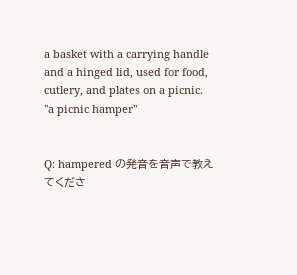a basket with a carrying handle and a hinged lid, used for food, cutlery, and plates on a picnic.
"a picnic hamper"


Q: hampered の発音を音声で教えてくださ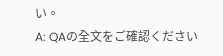い。
A: QAの全文をご確認ください